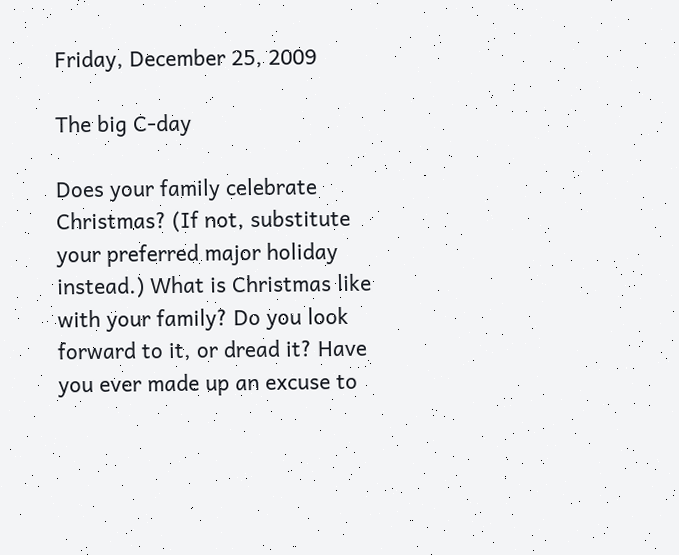Friday, December 25, 2009

The big C-day

Does your family celebrate Christmas? (If not, substitute your preferred major holiday instead.) What is Christmas like with your family? Do you look forward to it, or dread it? Have you ever made up an excuse to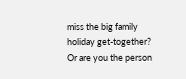miss the big family holiday get-together? Or are you the person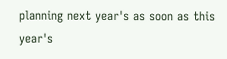planning next year's as soon as this year's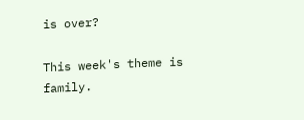is over?

This week's theme is family.